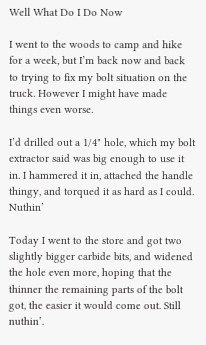Well What Do I Do Now

I went to the woods to camp and hike for a week, but I’m back now and back to trying to fix my bolt situation on the truck. However I might have made things even worse.

I’d drilled out a 1/4" hole, which my bolt extractor said was big enough to use it in. I hammered it in, attached the handle thingy, and torqued it as hard as I could. Nuthin’

Today I went to the store and got two slightly bigger carbide bits, and widened the hole even more, hoping that the thinner the remaining parts of the bolt got, the easier it would come out. Still nuthin’.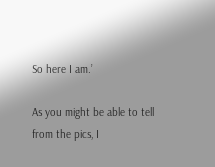So here I am.’

As you might be able to tell from the pics, I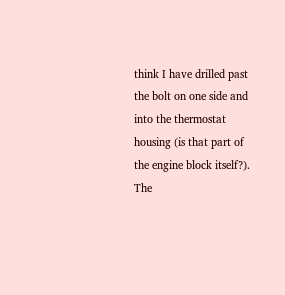think I have drilled past the bolt on one side and into the thermostat housing (is that part of the engine block itself?). The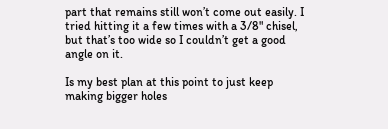part that remains still won’t come out easily. I tried hitting it a few times with a 3/8" chisel, but that’s too wide so I couldn’t get a good angle on it.

Is my best plan at this point to just keep making bigger holes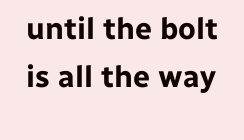until the bolt is all the way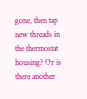gone, then tap new threads in the thermostat housing? Or is there another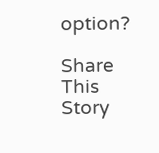option?

Share This Story